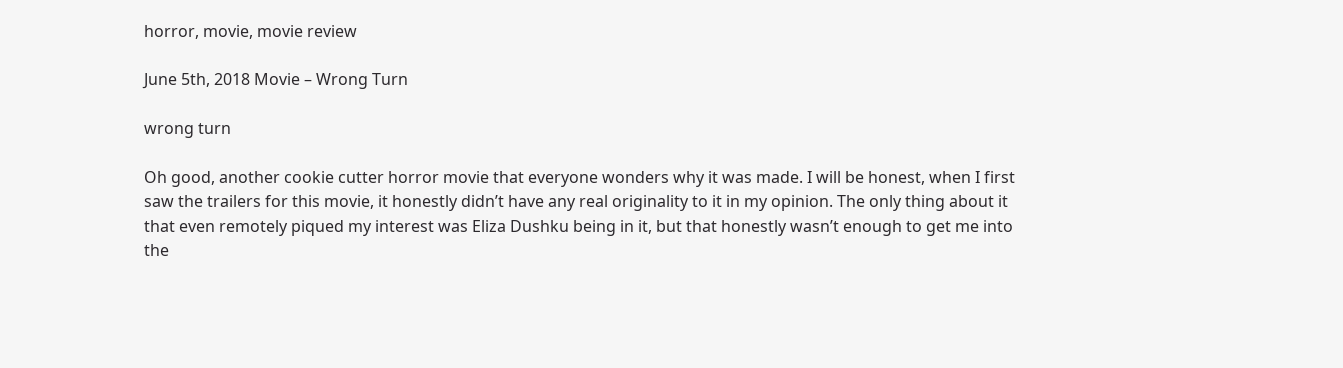horror, movie, movie review

June 5th, 2018 Movie – Wrong Turn

wrong turn

Oh good, another cookie cutter horror movie that everyone wonders why it was made. I will be honest, when I first saw the trailers for this movie, it honestly didn’t have any real originality to it in my opinion. The only thing about it that even remotely piqued my interest was Eliza Dushku being in it, but that honestly wasn’t enough to get me into the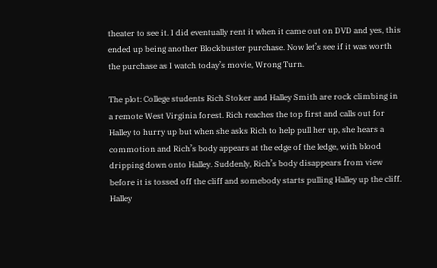theater to see it. I did eventually rent it when it came out on DVD and yes, this ended up being another Blockbuster purchase. Now let’s see if it was worth the purchase as I watch today’s movie, Wrong Turn.

The plot: College students Rich Stoker and Halley Smith are rock climbing in a remote West Virginia forest. Rich reaches the top first and calls out for Halley to hurry up but when she asks Rich to help pull her up, she hears a commotion and Rich’s body appears at the edge of the ledge, with blood dripping down onto Halley. Suddenly, Rich’s body disappears from view before it is tossed off the cliff and somebody starts pulling Halley up the cliff. Halley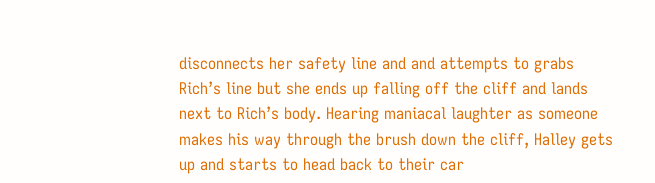disconnects her safety line and and attempts to grabs Rich’s line but she ends up falling off the cliff and lands next to Rich’s body. Hearing maniacal laughter as someone makes his way through the brush down the cliff, Halley gets up and starts to head back to their car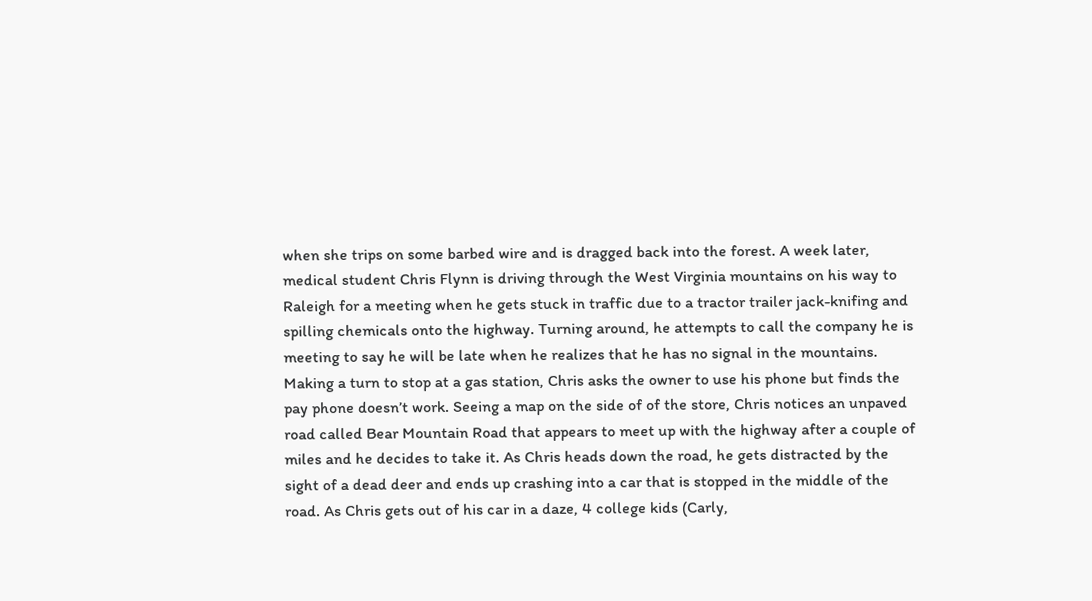when she trips on some barbed wire and is dragged back into the forest. A week later, medical student Chris Flynn is driving through the West Virginia mountains on his way to Raleigh for a meeting when he gets stuck in traffic due to a tractor trailer jack-knifing and spilling chemicals onto the highway. Turning around, he attempts to call the company he is meeting to say he will be late when he realizes that he has no signal in the mountains. Making a turn to stop at a gas station, Chris asks the owner to use his phone but finds the pay phone doesn’t work. Seeing a map on the side of of the store, Chris notices an unpaved road called Bear Mountain Road that appears to meet up with the highway after a couple of miles and he decides to take it. As Chris heads down the road, he gets distracted by the sight of a dead deer and ends up crashing into a car that is stopped in the middle of the road. As Chris gets out of his car in a daze, 4 college kids (Carly,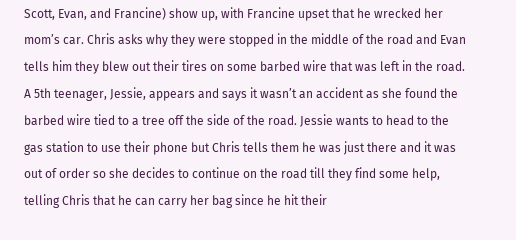Scott, Evan, and Francine) show up, with Francine upset that he wrecked her mom’s car. Chris asks why they were stopped in the middle of the road and Evan tells him they blew out their tires on some barbed wire that was left in the road. A 5th teenager, Jessie, appears and says it wasn’t an accident as she found the barbed wire tied to a tree off the side of the road. Jessie wants to head to the gas station to use their phone but Chris tells them he was just there and it was out of order so she decides to continue on the road till they find some help, telling Chris that he can carry her bag since he hit their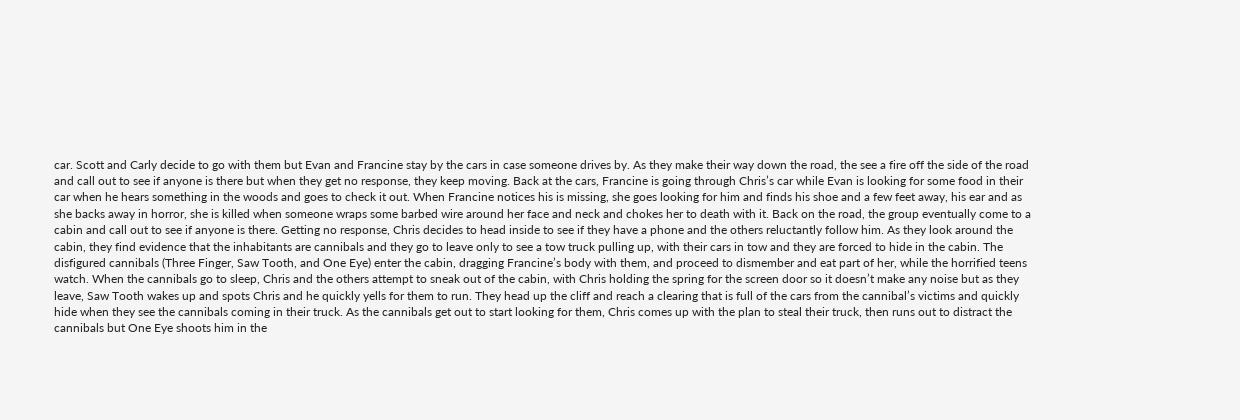car. Scott and Carly decide to go with them but Evan and Francine stay by the cars in case someone drives by. As they make their way down the road, the see a fire off the side of the road and call out to see if anyone is there but when they get no response, they keep moving. Back at the cars, Francine is going through Chris’s car while Evan is looking for some food in their car when he hears something in the woods and goes to check it out. When Francine notices his is missing, she goes looking for him and finds his shoe and a few feet away, his ear and as she backs away in horror, she is killed when someone wraps some barbed wire around her face and neck and chokes her to death with it. Back on the road, the group eventually come to a cabin and call out to see if anyone is there. Getting no response, Chris decides to head inside to see if they have a phone and the others reluctantly follow him. As they look around the cabin, they find evidence that the inhabitants are cannibals and they go to leave only to see a tow truck pulling up, with their cars in tow and they are forced to hide in the cabin. The disfigured cannibals (Three Finger, Saw Tooth, and One Eye) enter the cabin, dragging Francine’s body with them, and proceed to dismember and eat part of her, while the horrified teens watch. When the cannibals go to sleep, Chris and the others attempt to sneak out of the cabin, with Chris holding the spring for the screen door so it doesn’t make any noise but as they leave, Saw Tooth wakes up and spots Chris and he quickly yells for them to run. They head up the cliff and reach a clearing that is full of the cars from the cannibal’s victims and quickly hide when they see the cannibals coming in their truck. As the cannibals get out to start looking for them, Chris comes up with the plan to steal their truck, then runs out to distract the cannibals but One Eye shoots him in the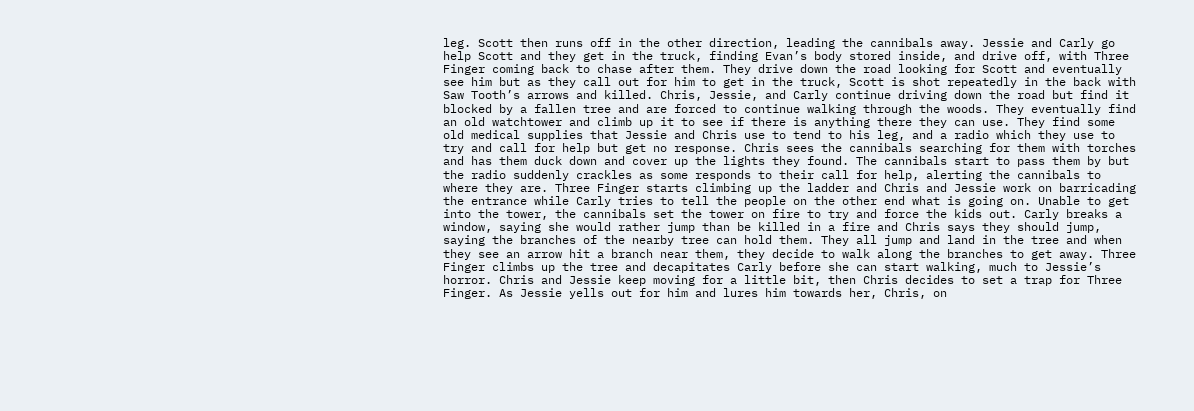leg. Scott then runs off in the other direction, leading the cannibals away. Jessie and Carly go help Scott and they get in the truck, finding Evan’s body stored inside, and drive off, with Three Finger coming back to chase after them. They drive down the road looking for Scott and eventually see him but as they call out for him to get in the truck, Scott is shot repeatedly in the back with Saw Tooth’s arrows and killed. Chris, Jessie, and Carly continue driving down the road but find it blocked by a fallen tree and are forced to continue walking through the woods. They eventually find an old watchtower and climb up it to see if there is anything there they can use. They find some old medical supplies that Jessie and Chris use to tend to his leg, and a radio which they use to try and call for help but get no response. Chris sees the cannibals searching for them with torches and has them duck down and cover up the lights they found. The cannibals start to pass them by but the radio suddenly crackles as some responds to their call for help, alerting the cannibals to where they are. Three Finger starts climbing up the ladder and Chris and Jessie work on barricading the entrance while Carly tries to tell the people on the other end what is going on. Unable to get into the tower, the cannibals set the tower on fire to try and force the kids out. Carly breaks a window, saying she would rather jump than be killed in a fire and Chris says they should jump, saying the branches of the nearby tree can hold them. They all jump and land in the tree and when they see an arrow hit a branch near them, they decide to walk along the branches to get away. Three Finger climbs up the tree and decapitates Carly before she can start walking, much to Jessie’s horror. Chris and Jessie keep moving for a little bit, then Chris decides to set a trap for Three Finger. As Jessie yells out for him and lures him towards her, Chris, on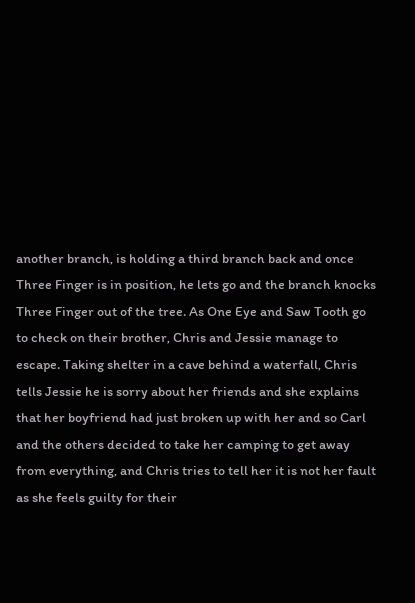another branch, is holding a third branch back and once Three Finger is in position, he lets go and the branch knocks Three Finger out of the tree. As One Eye and Saw Tooth go to check on their brother, Chris and Jessie manage to escape. Taking shelter in a cave behind a waterfall, Chris tells Jessie he is sorry about her friends and she explains that her boyfriend had just broken up with her and so Carl and the others decided to take her camping to get away from everything, and Chris tries to tell her it is not her fault as she feels guilty for their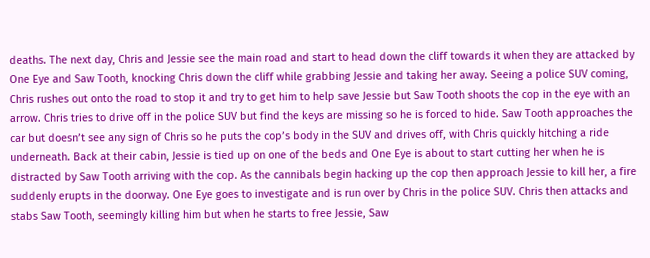deaths. The next day, Chris and Jessie see the main road and start to head down the cliff towards it when they are attacked by One Eye and Saw Tooth, knocking Chris down the cliff while grabbing Jessie and taking her away. Seeing a police SUV coming, Chris rushes out onto the road to stop it and try to get him to help save Jessie but Saw Tooth shoots the cop in the eye with an arrow. Chris tries to drive off in the police SUV but find the keys are missing so he is forced to hide. Saw Tooth approaches the car but doesn’t see any sign of Chris so he puts the cop’s body in the SUV and drives off, with Chris quickly hitching a ride underneath. Back at their cabin, Jessie is tied up on one of the beds and One Eye is about to start cutting her when he is distracted by Saw Tooth arriving with the cop. As the cannibals begin hacking up the cop then approach Jessie to kill her, a fire suddenly erupts in the doorway. One Eye goes to investigate and is run over by Chris in the police SUV. Chris then attacks and stabs Saw Tooth, seemingly killing him but when he starts to free Jessie, Saw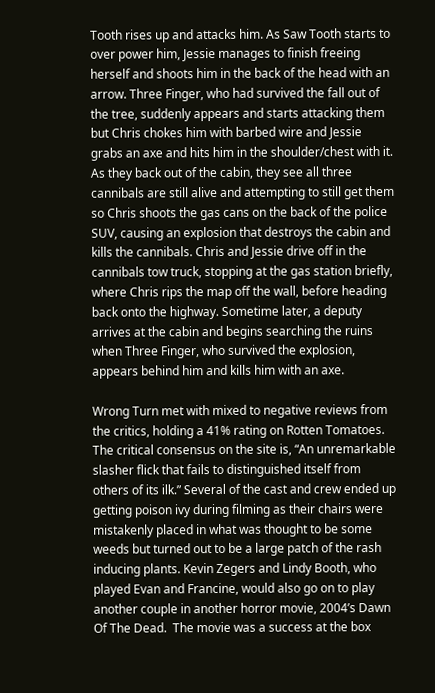Tooth rises up and attacks him. As Saw Tooth starts to over power him, Jessie manages to finish freeing herself and shoots him in the back of the head with an arrow. Three Finger, who had survived the fall out of the tree, suddenly appears and starts attacking them but Chris chokes him with barbed wire and Jessie grabs an axe and hits him in the shoulder/chest with it. As they back out of the cabin, they see all three cannibals are still alive and attempting to still get them so Chris shoots the gas cans on the back of the police SUV, causing an explosion that destroys the cabin and kills the cannibals. Chris and Jessie drive off in the cannibals tow truck, stopping at the gas station briefly, where Chris rips the map off the wall, before heading back onto the highway. Sometime later, a deputy arrives at the cabin and begins searching the ruins when Three Finger, who survived the explosion, appears behind him and kills him with an axe.

Wrong Turn met with mixed to negative reviews from the critics, holding a 41% rating on Rotten Tomatoes. The critical consensus on the site is, “An unremarkable slasher flick that fails to distinguished itself from others of its ilk.” Several of the cast and crew ended up getting poison ivy during filming as their chairs were mistakenly placed in what was thought to be some weeds but turned out to be a large patch of the rash inducing plants. Kevin Zegers and Lindy Booth, who played Evan and Francine, would also go on to play another couple in another horror movie, 2004’s Dawn Of The Dead.  The movie was a success at the box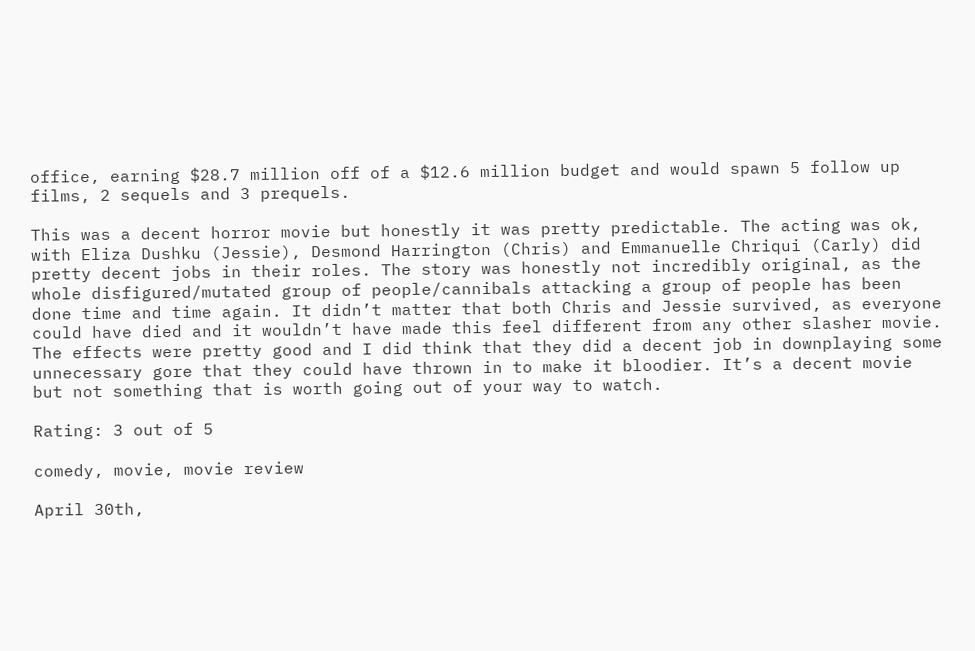office, earning $28.7 million off of a $12.6 million budget and would spawn 5 follow up films, 2 sequels and 3 prequels.

This was a decent horror movie but honestly it was pretty predictable. The acting was ok, with Eliza Dushku (Jessie), Desmond Harrington (Chris) and Emmanuelle Chriqui (Carly) did pretty decent jobs in their roles. The story was honestly not incredibly original, as the whole disfigured/mutated group of people/cannibals attacking a group of people has been done time and time again. It didn’t matter that both Chris and Jessie survived, as everyone could have died and it wouldn’t have made this feel different from any other slasher movie. The effects were pretty good and I did think that they did a decent job in downplaying some unnecessary gore that they could have thrown in to make it bloodier. It’s a decent movie but not something that is worth going out of your way to watch.

Rating: 3 out of 5

comedy, movie, movie review

April 30th,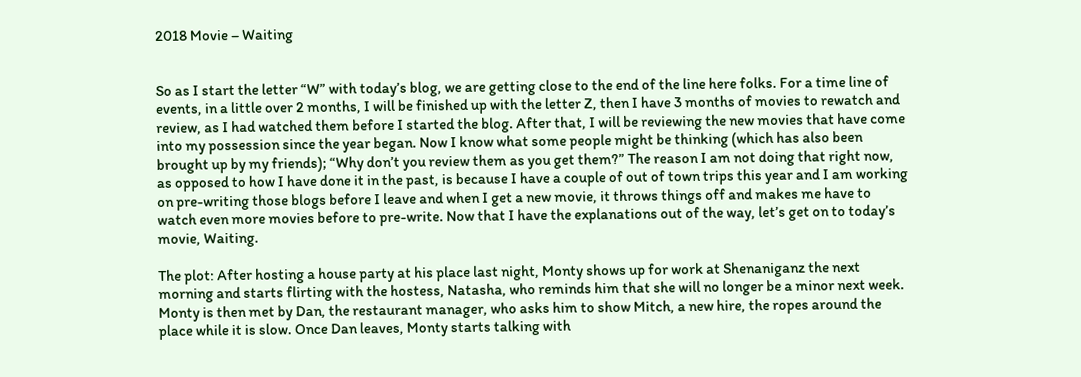2018 Movie – Waiting


So as I start the letter “W” with today’s blog, we are getting close to the end of the line here folks. For a time line of events, in a little over 2 months, I will be finished up with the letter Z, then I have 3 months of movies to rewatch and review, as I had watched them before I started the blog. After that, I will be reviewing the new movies that have come into my possession since the year began. Now I know what some people might be thinking (which has also been brought up by my friends); “Why don’t you review them as you get them?” The reason I am not doing that right now, as opposed to how I have done it in the past, is because I have a couple of out of town trips this year and I am working on pre-writing those blogs before I leave and when I get a new movie, it throws things off and makes me have to watch even more movies before to pre-write. Now that I have the explanations out of the way, let’s get on to today’s movie, Waiting.

The plot: After hosting a house party at his place last night, Monty shows up for work at Shenaniganz the next morning and starts flirting with the hostess, Natasha, who reminds him that she will no longer be a minor next week. Monty is then met by Dan, the restaurant manager, who asks him to show Mitch, a new hire, the ropes around the place while it is slow. Once Dan leaves, Monty starts talking with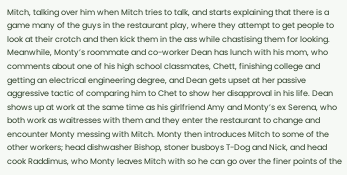Mitch, talking over him when Mitch tries to talk, and starts explaining that there is a game many of the guys in the restaurant play, where they attempt to get people to look at their crotch and then kick them in the ass while chastising them for looking. Meanwhile, Monty’s roommate and co-worker Dean has lunch with his mom, who comments about one of his high school classmates, Chett, finishing college and getting an electrical engineering degree, and Dean gets upset at her passive aggressive tactic of comparing him to Chet to show her disapproval in his life. Dean shows up at work at the same time as his girlfriend Amy and Monty’s ex Serena, who both work as waitresses with them and they enter the restaurant to change and encounter Monty messing with Mitch. Monty then introduces Mitch to some of the other workers; head dishwasher Bishop, stoner busboys T-Dog and Nick, and head cook Raddimus, who Monty leaves Mitch with so he can go over the finer points of the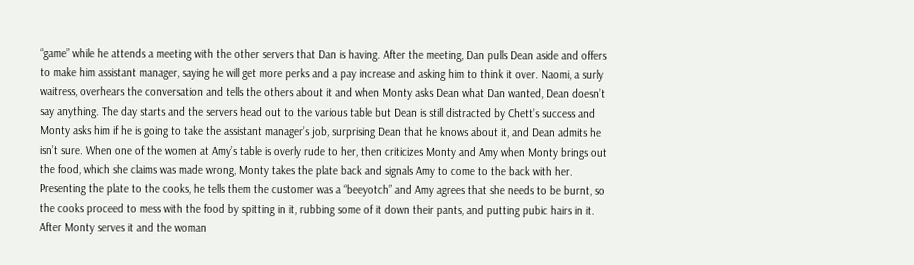“game” while he attends a meeting with the other servers that Dan is having. After the meeting, Dan pulls Dean aside and offers to make him assistant manager, saying he will get more perks and a pay increase and asking him to think it over. Naomi, a surly waitress, overhears the conversation and tells the others about it and when Monty asks Dean what Dan wanted, Dean doesn’t say anything. The day starts and the servers head out to the various table but Dean is still distracted by Chett’s success and Monty asks him if he is going to take the assistant manager’s job, surprising Dean that he knows about it, and Dean admits he isn’t sure. When one of the women at Amy’s table is overly rude to her, then criticizes Monty and Amy when Monty brings out the food, which she claims was made wrong, Monty takes the plate back and signals Amy to come to the back with her. Presenting the plate to the cooks, he tells them the customer was a “beeyotch” and Amy agrees that she needs to be burnt, so the cooks proceed to mess with the food by spitting in it, rubbing some of it down their pants, and putting pubic hairs in it. After Monty serves it and the woman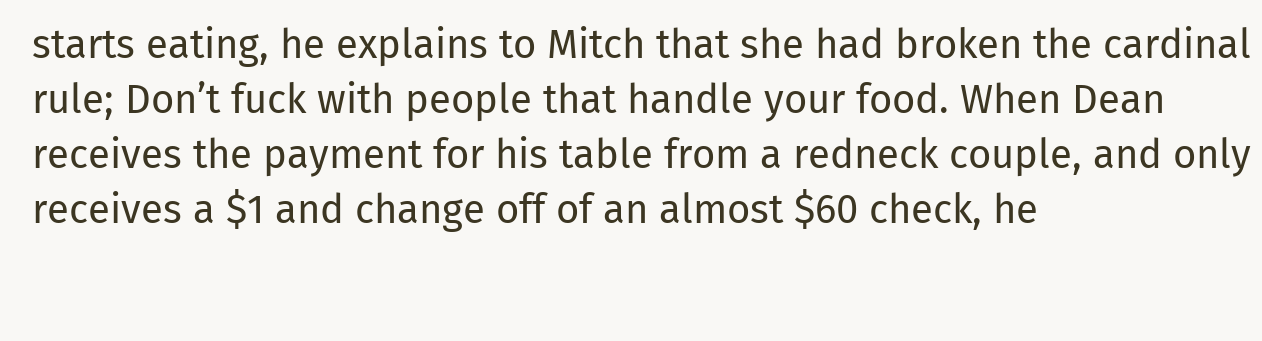starts eating, he explains to Mitch that she had broken the cardinal rule; Don’t fuck with people that handle your food. When Dean receives the payment for his table from a redneck couple, and only receives a $1 and change off of an almost $60 check, he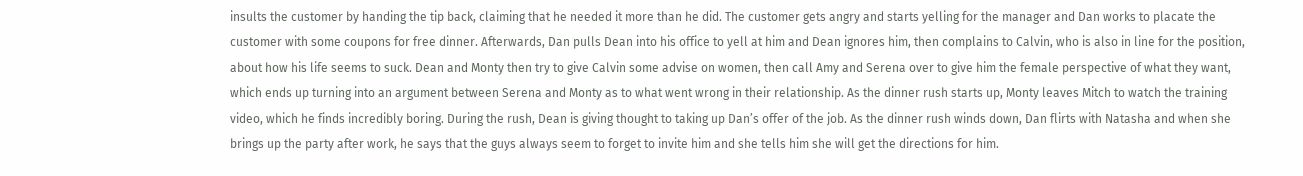insults the customer by handing the tip back, claiming that he needed it more than he did. The customer gets angry and starts yelling for the manager and Dan works to placate the customer with some coupons for free dinner. Afterwards, Dan pulls Dean into his office to yell at him and Dean ignores him, then complains to Calvin, who is also in line for the position, about how his life seems to suck. Dean and Monty then try to give Calvin some advise on women, then call Amy and Serena over to give him the female perspective of what they want, which ends up turning into an argument between Serena and Monty as to what went wrong in their relationship. As the dinner rush starts up, Monty leaves Mitch to watch the training video, which he finds incredibly boring. During the rush, Dean is giving thought to taking up Dan’s offer of the job. As the dinner rush winds down, Dan flirts with Natasha and when she brings up the party after work, he says that the guys always seem to forget to invite him and she tells him she will get the directions for him.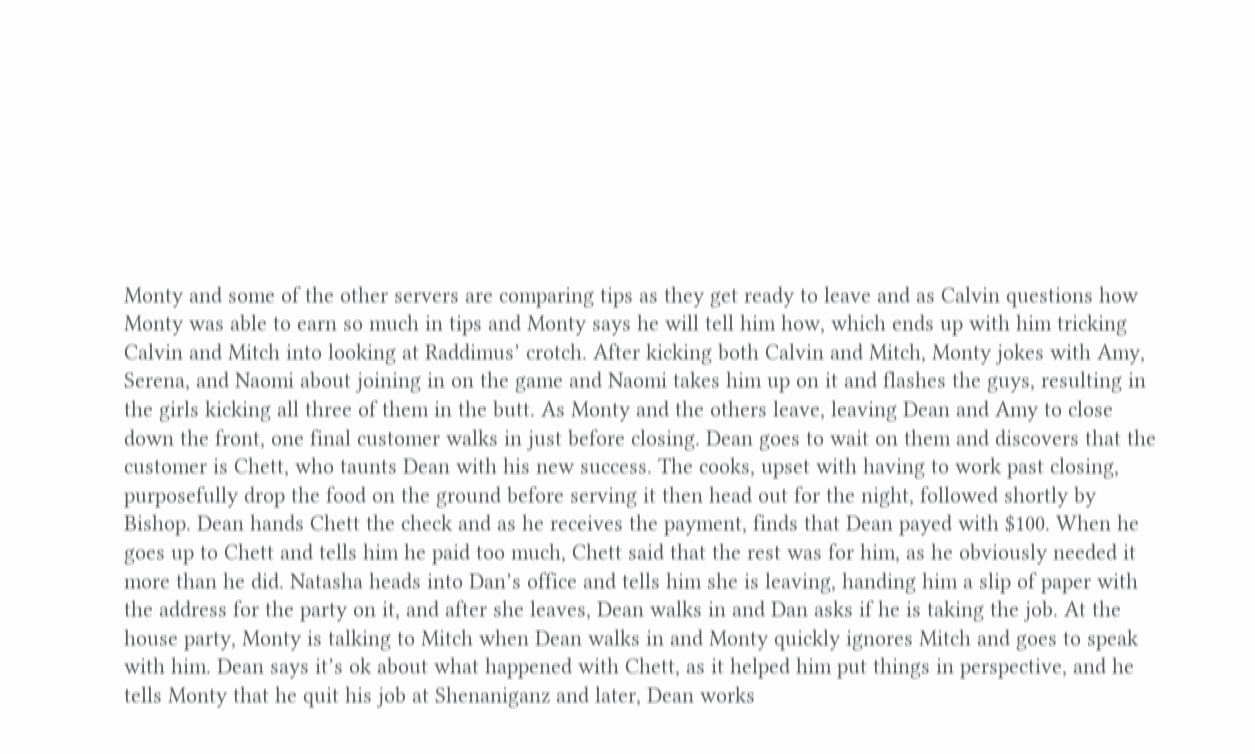Monty and some of the other servers are comparing tips as they get ready to leave and as Calvin questions how Monty was able to earn so much in tips and Monty says he will tell him how, which ends up with him tricking Calvin and Mitch into looking at Raddimus’ crotch. After kicking both Calvin and Mitch, Monty jokes with Amy, Serena, and Naomi about joining in on the game and Naomi takes him up on it and flashes the guys, resulting in the girls kicking all three of them in the butt. As Monty and the others leave, leaving Dean and Amy to close down the front, one final customer walks in just before closing. Dean goes to wait on them and discovers that the customer is Chett, who taunts Dean with his new success. The cooks, upset with having to work past closing, purposefully drop the food on the ground before serving it then head out for the night, followed shortly by Bishop. Dean hands Chett the check and as he receives the payment, finds that Dean payed with $100. When he goes up to Chett and tells him he paid too much, Chett said that the rest was for him, as he obviously needed it more than he did. Natasha heads into Dan’s office and tells him she is leaving, handing him a slip of paper with the address for the party on it, and after she leaves, Dean walks in and Dan asks if he is taking the job. At the house party, Monty is talking to Mitch when Dean walks in and Monty quickly ignores Mitch and goes to speak with him. Dean says it’s ok about what happened with Chett, as it helped him put things in perspective, and he tells Monty that he quit his job at Shenaniganz and later, Dean works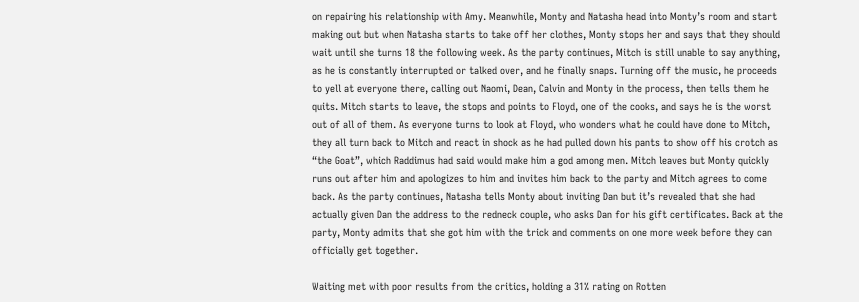on repairing his relationship with Amy. Meanwhile, Monty and Natasha head into Monty’s room and start making out but when Natasha starts to take off her clothes, Monty stops her and says that they should wait until she turns 18 the following week. As the party continues, Mitch is still unable to say anything, as he is constantly interrupted or talked over, and he finally snaps. Turning off the music, he proceeds to yell at everyone there, calling out Naomi, Dean, Calvin and Monty in the process, then tells them he quits. Mitch starts to leave, the stops and points to Floyd, one of the cooks, and says he is the worst out of all of them. As everyone turns to look at Floyd, who wonders what he could have done to Mitch, they all turn back to Mitch and react in shock as he had pulled down his pants to show off his crotch as “the Goat”, which Raddimus had said would make him a god among men. Mitch leaves but Monty quickly runs out after him and apologizes to him and invites him back to the party and Mitch agrees to come back. As the party continues, Natasha tells Monty about inviting Dan but it’s revealed that she had actually given Dan the address to the redneck couple, who asks Dan for his gift certificates. Back at the party, Monty admits that she got him with the trick and comments on one more week before they can officially get together.

Waiting met with poor results from the critics, holding a 31% rating on Rotten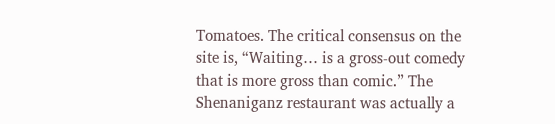Tomatoes. The critical consensus on the site is, “Waiting… is a gross-out comedy that is more gross than comic.” The Shenaniganz restaurant was actually a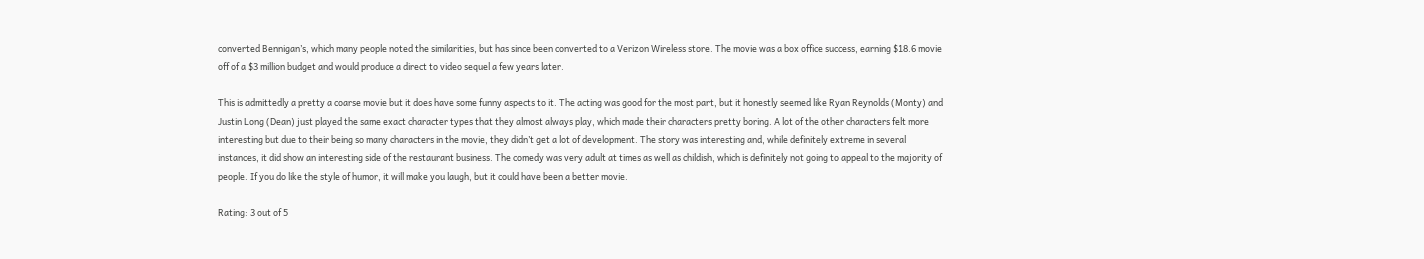converted Bennigan’s, which many people noted the similarities, but has since been converted to a Verizon Wireless store. The movie was a box office success, earning $18.6 movie off of a $3 million budget and would produce a direct to video sequel a few years later.

This is admittedly a pretty a coarse movie but it does have some funny aspects to it. The acting was good for the most part, but it honestly seemed like Ryan Reynolds (Monty) and Justin Long (Dean) just played the same exact character types that they almost always play, which made their characters pretty boring. A lot of the other characters felt more interesting but due to their being so many characters in the movie, they didn’t get a lot of development. The story was interesting and, while definitely extreme in several instances, it did show an interesting side of the restaurant business. The comedy was very adult at times as well as childish, which is definitely not going to appeal to the majority of people. If you do like the style of humor, it will make you laugh, but it could have been a better movie.

Rating: 3 out of 5